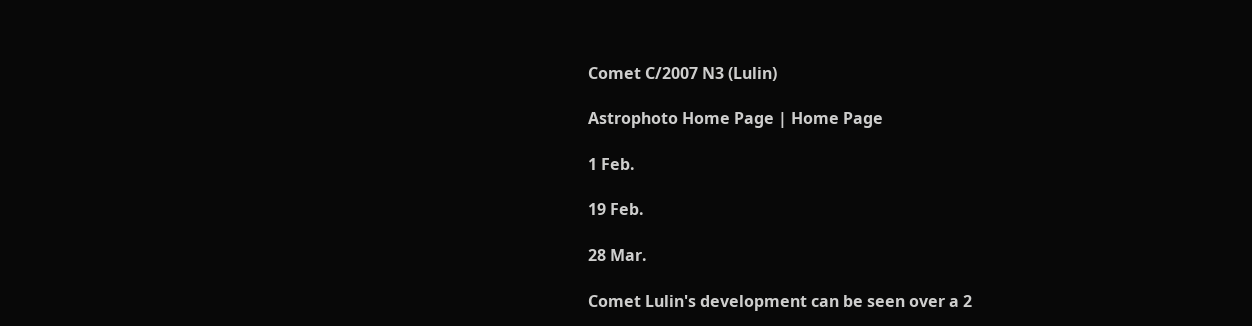Comet C/2007 N3 (Lulin)

Astrophoto Home Page | Home Page

1 Feb.

19 Feb.

28 Mar.

Comet Lulin's development can be seen over a 2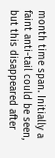month time span. Initially a faint anti-tail could be seen, but this disappeared after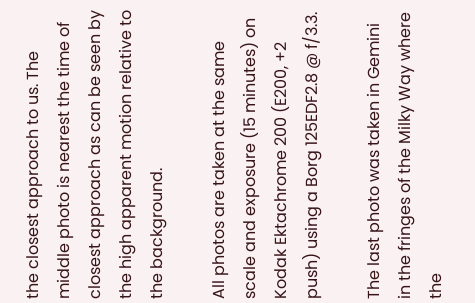the closest approach to us. The middle photo is nearest the time of closest approach as can be seen by the high apparent motion relative to the background.

All photos are taken at the same scale and exposure (15 minutes) on Kodak Ektachrome 200 (E200, +2 push) using a Borg 125EDF2.8 @ f/3.3.

The last photo was taken in Gemini in the fringes of the Milky Way where the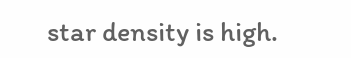star density is high.